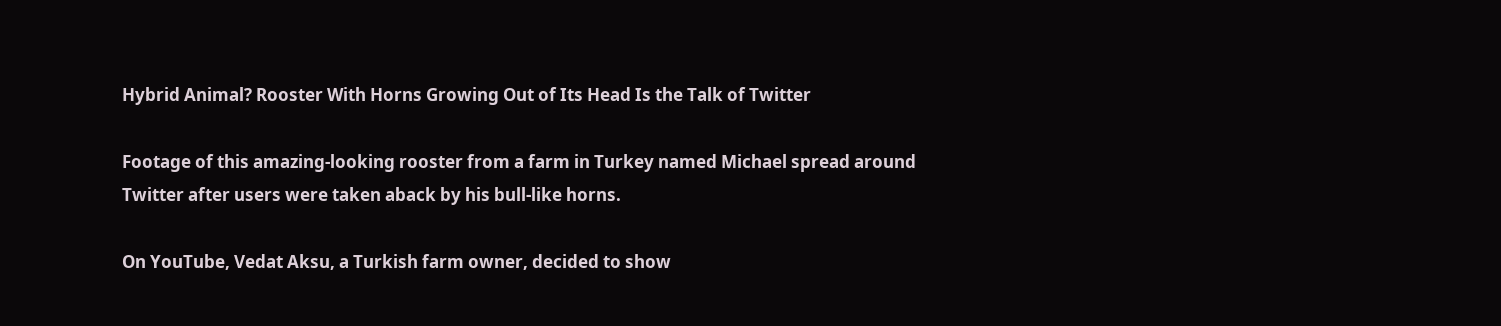Hybrid Animal? Rooster With Horns Growing Out of Its Head Is the Talk of Twitter

Footage of this amazing-looking rooster from a farm in Turkey named Michael spread around Twitter after users were taken aback by his bull-like horns.

On YouTube, Vedat Aksu, a Turkish farm owner, decided to show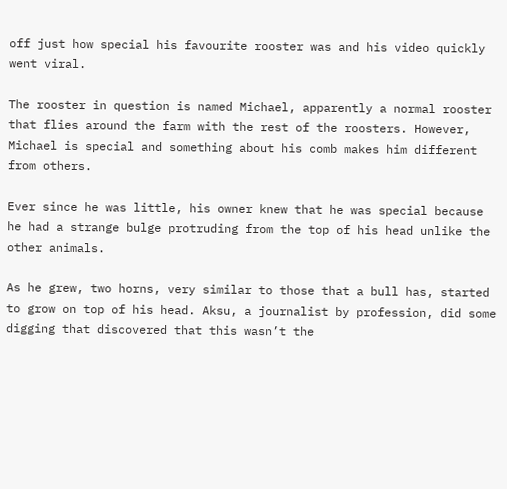off just how special his favourite rooster was and his video quickly went viral.

The rooster in question is named Michael, apparently a normal rooster that flies around the farm with the rest of the roosters. However, Michael is special and something about his comb makes him different from others.

Ever since he was little, his owner knew that he was special because he had a strange bulge protruding from the top of his head unlike the other animals.

As he grew, two horns, very similar to those that a bull has, started to grow on top of his head. Aksu, a journalist by profession, did some digging that discovered that this wasn’t the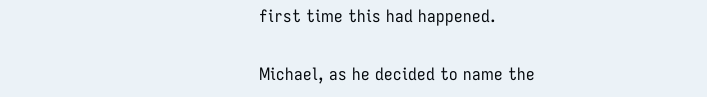first time this had happened.

Michael, as he decided to name the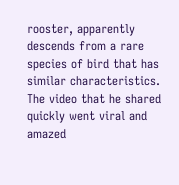rooster, apparently descends from a rare species of bird that has similar characteristics. The video that he shared quickly went viral and amazed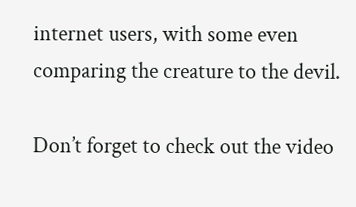internet users, with some even comparing the creature to the devil.

Don’t forget to check out the video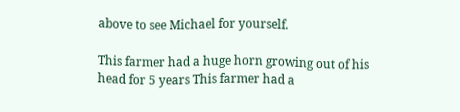above to see Michael for yourself.

This farmer had a huge horn growing out of his head for 5 years This farmer had a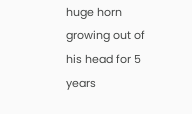huge horn growing out of his head for 5 years